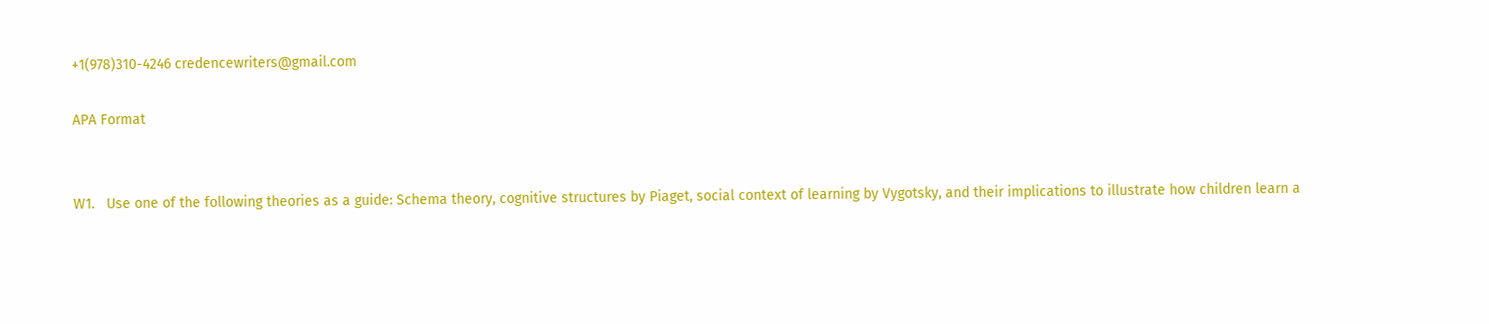+1(978)310-4246 credencewriters@gmail.com

APA Format


W1.   Use one of the following theories as a guide: Schema theory, cognitive structures by Piaget, social context of learning by Vygotsky, and their implications to illustrate how children learn a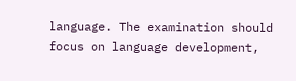language. The examination should focus on language development,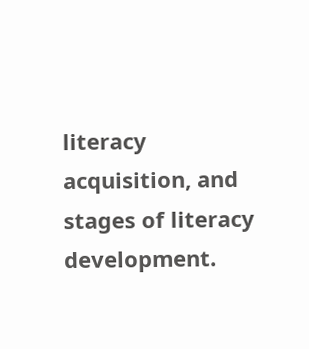literacy acquisition, and stages of literacy development.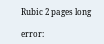Rubic 2 pages long

error: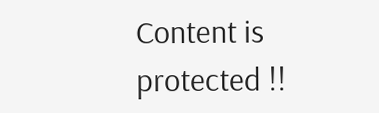Content is protected !!